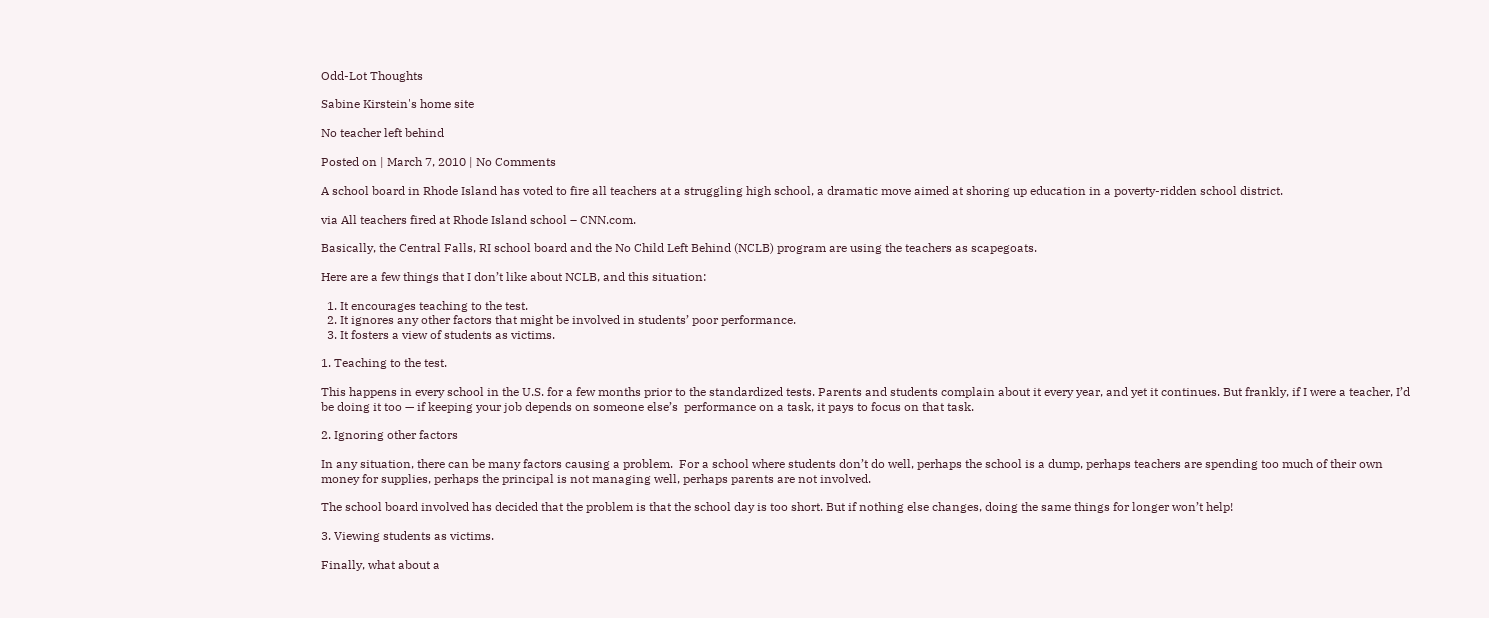Odd-Lot Thoughts

Sabine Kirstein's home site

No teacher left behind

Posted on | March 7, 2010 | No Comments

A school board in Rhode Island has voted to fire all teachers at a struggling high school, a dramatic move aimed at shoring up education in a poverty-ridden school district.

via All teachers fired at Rhode Island school – CNN.com.

Basically, the Central Falls, RI school board and the No Child Left Behind (NCLB) program are using the teachers as scapegoats.

Here are a few things that I don’t like about NCLB, and this situation:

  1. It encourages teaching to the test.
  2. It ignores any other factors that might be involved in students’ poor performance.
  3. It fosters a view of students as victims.

1. Teaching to the test.

This happens in every school in the U.S. for a few months prior to the standardized tests. Parents and students complain about it every year, and yet it continues. But frankly, if I were a teacher, I’d be doing it too — if keeping your job depends on someone else’s  performance on a task, it pays to focus on that task.

2. Ignoring other factors

In any situation, there can be many factors causing a problem.  For a school where students don’t do well, perhaps the school is a dump, perhaps teachers are spending too much of their own money for supplies, perhaps the principal is not managing well, perhaps parents are not involved.

The school board involved has decided that the problem is that the school day is too short. But if nothing else changes, doing the same things for longer won’t help!

3. Viewing students as victims.

Finally, what about a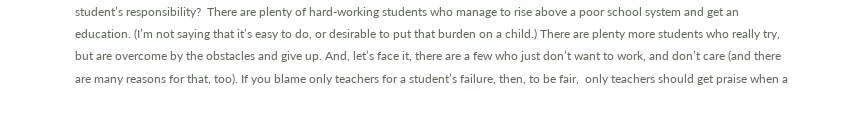student’s responsibility?  There are plenty of hard-working students who manage to rise above a poor school system and get an education. (I’m not saying that it’s easy to do, or desirable to put that burden on a child.) There are plenty more students who really try, but are overcome by the obstacles and give up. And, let’s face it, there are a few who just don’t want to work, and don’t care (and there are many reasons for that, too). If you blame only teachers for a student’s failure, then, to be fair,  only teachers should get praise when a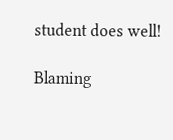student does well!

Blaming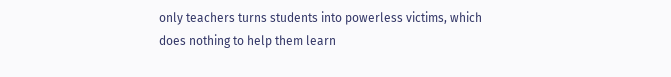only teachers turns students into powerless victims, which does nothing to help them learn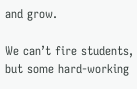and grow.

We can’t fire students, but some hard-working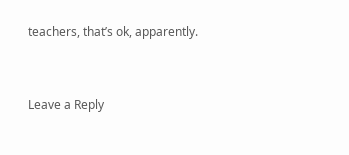teachers, that’s ok, apparently.


Leave a Reply